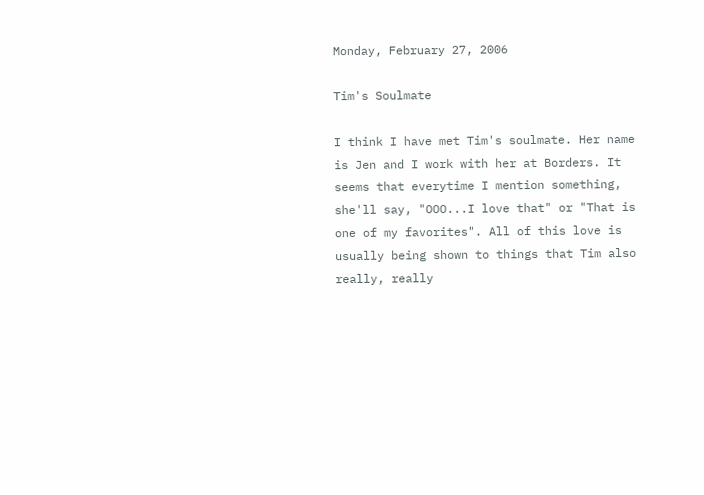Monday, February 27, 2006

Tim's Soulmate

I think I have met Tim's soulmate. Her name is Jen and I work with her at Borders. It seems that everytime I mention something, she'll say, "OOO...I love that" or "That is one of my favorites". All of this love is usually being shown to things that Tim also really, really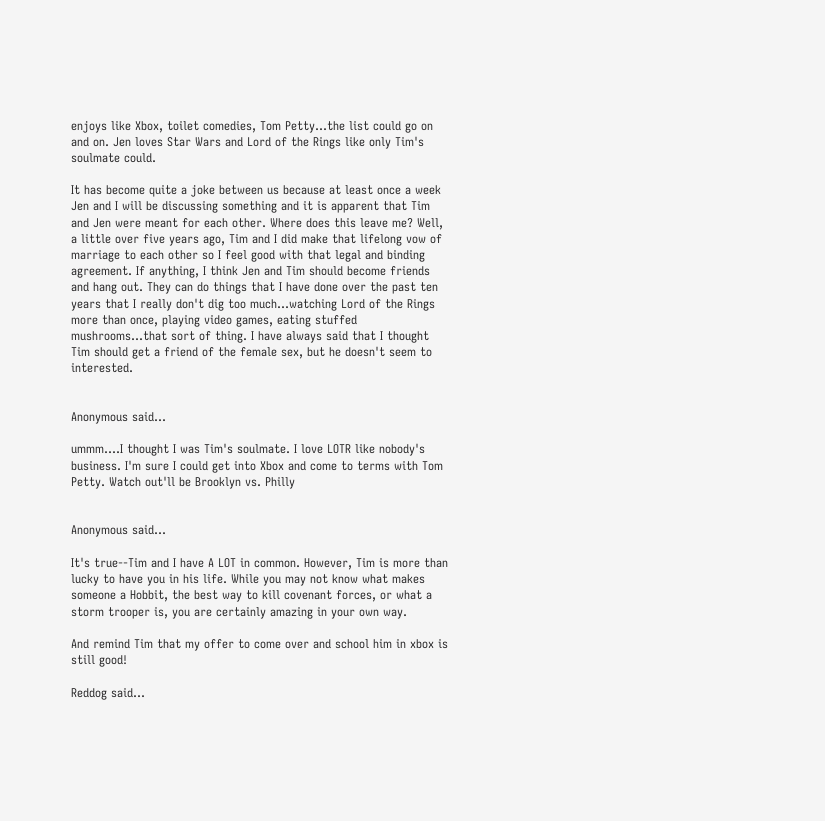enjoys like Xbox, toilet comedies, Tom Petty...the list could go on and on. Jen loves Star Wars and Lord of the Rings like only Tim's soulmate could.

It has become quite a joke between us because at least once a week Jen and I will be discussing something and it is apparent that Tim and Jen were meant for each other. Where does this leave me? Well, a little over five years ago, Tim and I did make that lifelong vow of marriage to each other so I feel good with that legal and binding agreement. If anything, I think Jen and Tim should become friends and hang out. They can do things that I have done over the past ten years that I really don't dig too much...watching Lord of the Rings more than once, playing video games, eating stuffed mushrooms...that sort of thing. I have always said that I thought Tim should get a friend of the female sex, but he doesn't seem to interested.


Anonymous said...

ummm....I thought I was Tim's soulmate. I love LOTR like nobody's business. I'm sure I could get into Xbox and come to terms with Tom Petty. Watch out'll be Brooklyn vs. Philly


Anonymous said...

It's true--Tim and I have A LOT in common. However, Tim is more than lucky to have you in his life. While you may not know what makes someone a Hobbit, the best way to kill covenant forces, or what a storm trooper is, you are certainly amazing in your own way.

And remind Tim that my offer to come over and school him in xbox is still good!

Reddog said...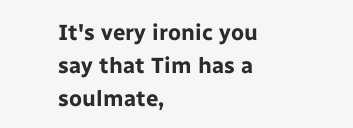It's very ironic you say that Tim has a soulmate,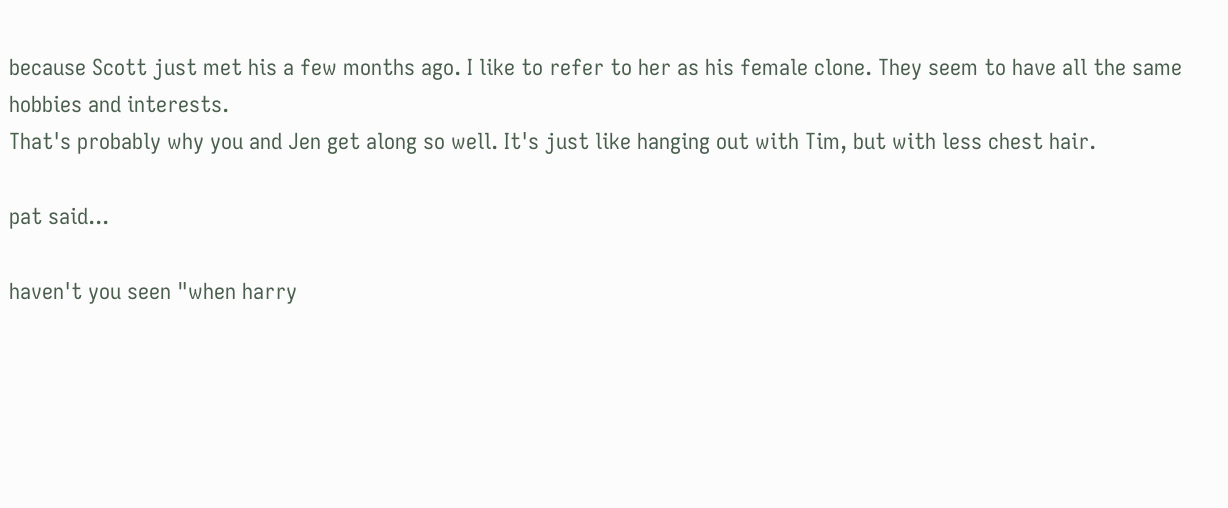because Scott just met his a few months ago. I like to refer to her as his female clone. They seem to have all the same hobbies and interests.
That's probably why you and Jen get along so well. It's just like hanging out with Tim, but with less chest hair.

pat said...

haven't you seen "when harry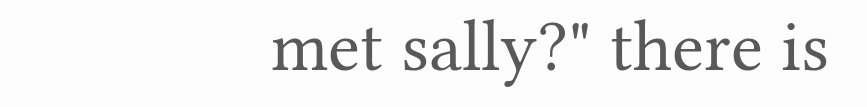met sally?" there is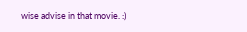wise advise in that movie. :)